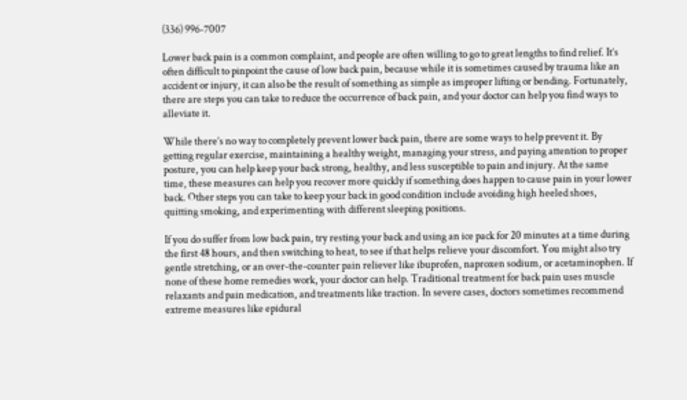(336) 996-7007

Lower back pain is a common complaint, and people are often willing to go to great lengths to find relief. It’s often difficult to pinpoint the cause of low back pain, because while it is sometimes caused by trauma like an accident or injury, it can also be the result of something as simple as improper lifting or bending. Fortunately, there are steps you can take to reduce the occurrence of back pain, and your doctor can help you find ways to alleviate it.

While there’s no way to completely prevent lower back pain, there are some ways to help prevent it. By getting regular exercise, maintaining a healthy weight, managing your stress, and paying attention to proper posture, you can help keep your back strong, healthy, and less susceptible to pain and injury. At the same time, these measures can help you recover more quickly if something does happen to cause pain in your lower back. Other steps you can take to keep your back in good condition include avoiding high heeled shoes, quitting smoking, and experimenting with different sleeping positions.

If you do suffer from low back pain, try resting your back and using an ice pack for 20 minutes at a time during the first 48 hours, and then switching to heat, to see if that helps relieve your discomfort. You might also try gentle stretching, or an over-the-counter pain reliever like ibuprofen, naproxen sodium, or acetaminophen. If none of these home remedies work, your doctor can help. Traditional treatment for back pain uses muscle relaxants and pain medication, and treatments like traction. In severe cases, doctors sometimes recommend extreme measures like epidural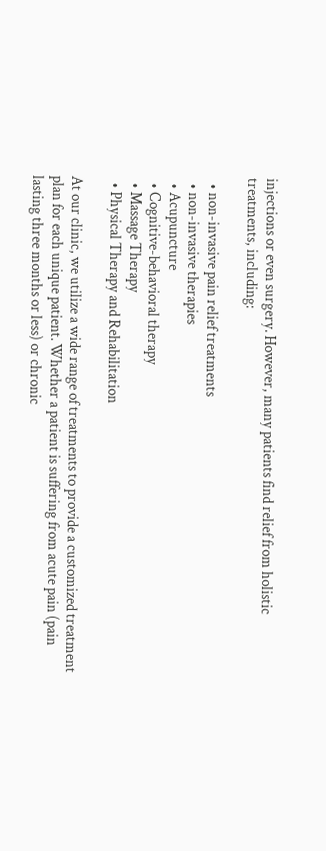injections or even surgery. However, many patients find relief from holistic treatments, including:

  • non-invasive pain relief treatments
  • non-invasive therapies
  • Acupuncture
  • Cognitive-behavioral therapy
  • Massage Therapy
  • Physical Therapy and Rehabilitation

At our clinic, we utilize a wide range of treatments to provide a customized treatment plan for each unique patient. Whether a patient is suffering from acute pain (pain lasting three months or less) or chronic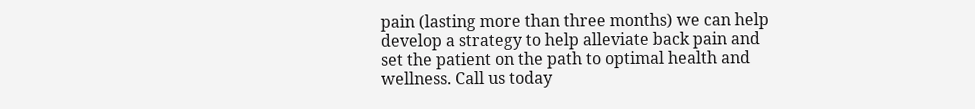pain (lasting more than three months) we can help develop a strategy to help alleviate back pain and set the patient on the path to optimal health and wellness. Call us today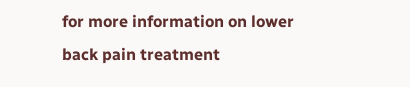for more information on lower back pain treatment